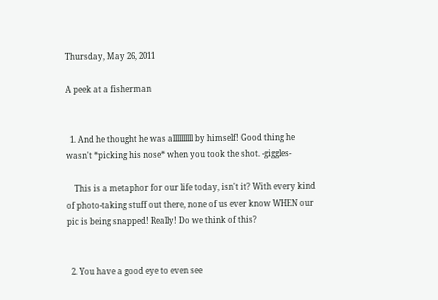Thursday, May 26, 2011

A peek at a fisherman


  1. And he thought he was allllllllll by himself! Good thing he wasn't *picking his nose* when you took the shot. -giggles-

    This is a metaphor for our life today, isn't it? With every kind of photo-taking stuff out there, none of us ever know WHEN our pic is being snapped! Really! Do we think of this?


  2. You have a good eye to even see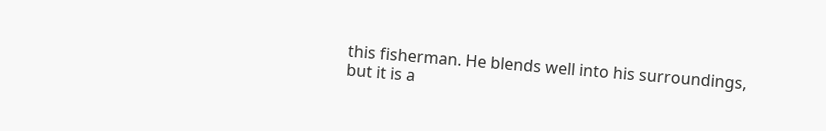this fisherman. He blends well into his surroundings, but it is a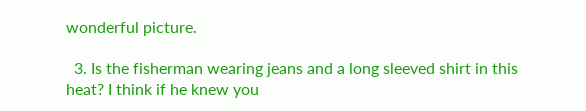wonderful picture.

  3. Is the fisherman wearing jeans and a long sleeved shirt in this heat? I think if he knew you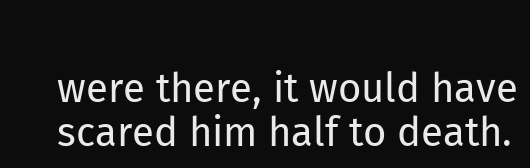were there, it would have scared him half to death.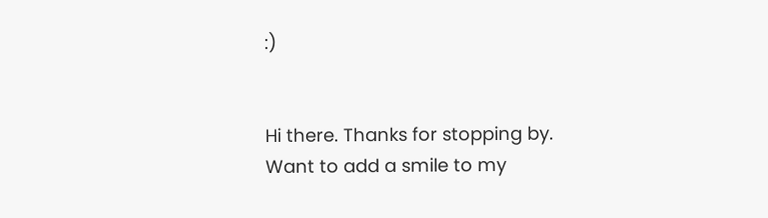:)


Hi there. Thanks for stopping by.
Want to add a smile to my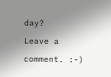day?
Leave a comment. :-)